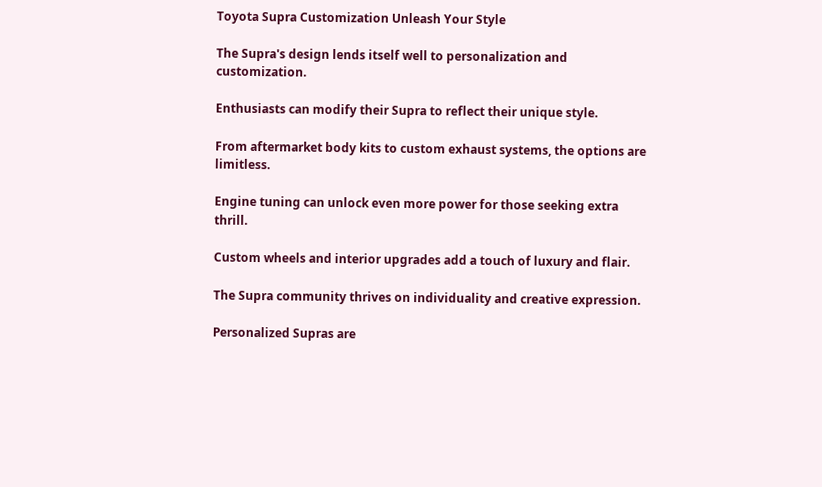Toyota Supra Customization Unleash Your Style

The Supra's design lends itself well to personalization and customization.

Enthusiasts can modify their Supra to reflect their unique style.

From aftermarket body kits to custom exhaust systems, the options are limitless.

Engine tuning can unlock even more power for those seeking extra thrill.

Custom wheels and interior upgrades add a touch of luxury and flair.

The Supra community thrives on individuality and creative expression.

Personalized Supras are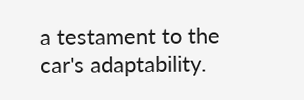a testament to the car's adaptability.